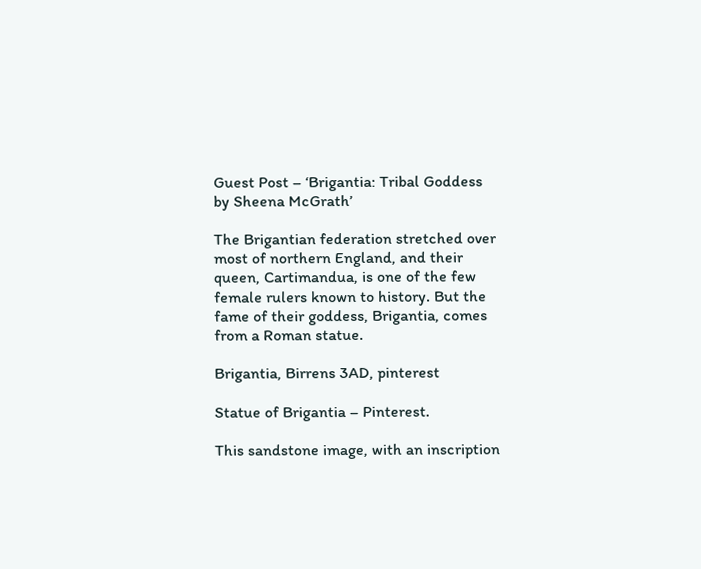Guest Post – ‘Brigantia: Tribal Goddess by Sheena McGrath’

The Brigantian federation stretched over most of northern England, and their queen, Cartimandua, is one of the few female rulers known to history. But the fame of their goddess, Brigantia, comes from a Roman statue.

Brigantia, Birrens 3AD, pinterest

Statue of Brigantia – Pinterest.

This sandstone image, with an inscription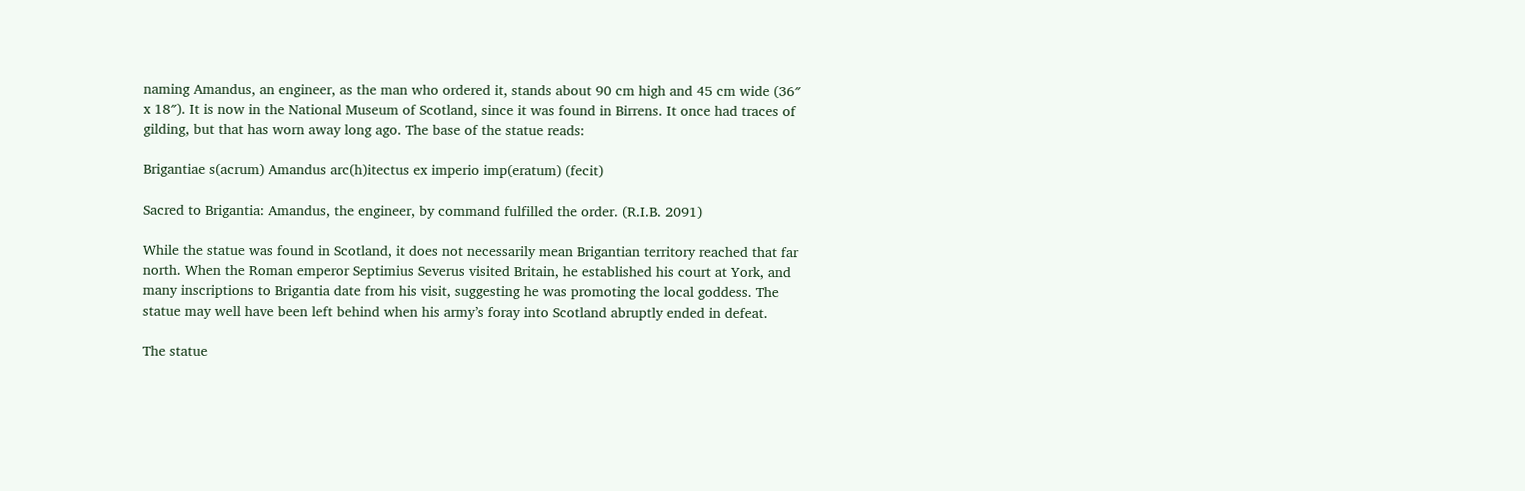naming Amandus, an engineer, as the man who ordered it, stands about 90 cm high and 45 cm wide (36″ x 18″). It is now in the National Museum of Scotland, since it was found in Birrens. It once had traces of gilding, but that has worn away long ago. The base of the statue reads:

Brigantiae s(acrum) Amandus arc(h)itectus ex imperio imp(eratum) (fecit)

Sacred to Brigantia: Amandus, the engineer, by command fulfilled the order. (R.I.B. 2091)

While the statue was found in Scotland, it does not necessarily mean Brigantian territory reached that far north. When the Roman emperor Septimius Severus visited Britain, he established his court at York, and many inscriptions to Brigantia date from his visit, suggesting he was promoting the local goddess. The statue may well have been left behind when his army’s foray into Scotland abruptly ended in defeat.

The statue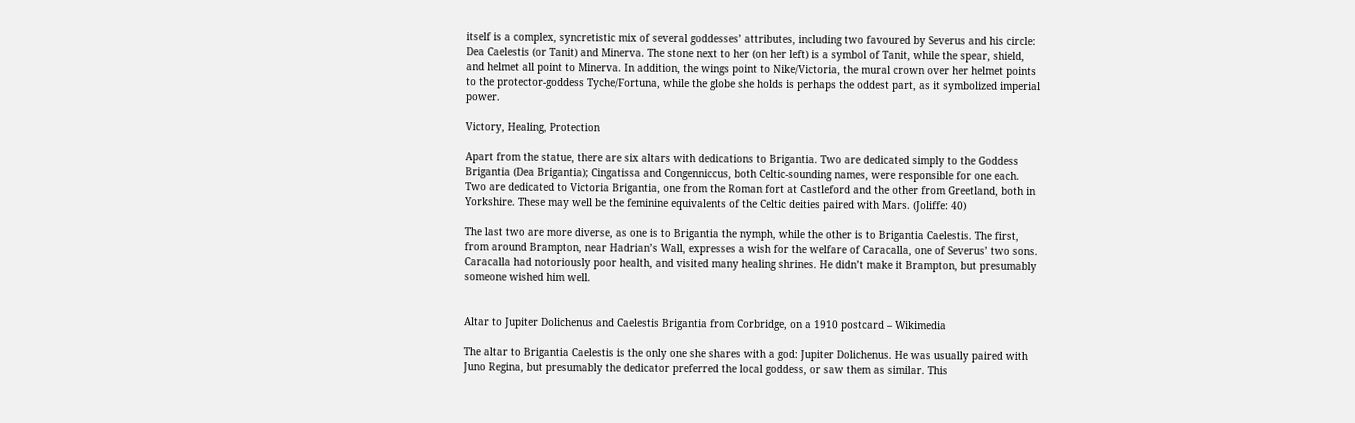itself is a complex, syncretistic mix of several goddesses’ attributes, including two favoured by Severus and his circle: Dea Caelestis (or Tanit) and Minerva. The stone next to her (on her left) is a symbol of Tanit, while the spear, shield, and helmet all point to Minerva. In addition, the wings point to Nike/Victoria, the mural crown over her helmet points to the protector-goddess Tyche/Fortuna, while the globe she holds is perhaps the oddest part, as it symbolized imperial power.

Victory, Healing, Protection

Apart from the statue, there are six altars with dedications to Brigantia. Two are dedicated simply to the Goddess Brigantia (Dea Brigantia); Cingatissa and Congenniccus, both Celtic-sounding names, were responsible for one each. Two are dedicated to Victoria Brigantia, one from the Roman fort at Castleford and the other from Greetland, both in Yorkshire. These may well be the feminine equivalents of the Celtic deities paired with Mars. (Joliffe: 40)

The last two are more diverse, as one is to Brigantia the nymph, while the other is to Brigantia Caelestis. The first, from around Brampton, near Hadrian’s Wall, expresses a wish for the welfare of Caracalla, one of Severus’ two sons. Caracalla had notoriously poor health, and visited many healing shrines. He didn’t make it Brampton, but presumably someone wished him well.


Altar to Jupiter Dolichenus and Caelestis Brigantia from Corbridge, on a 1910 postcard – Wikimedia

The altar to Brigantia Caelestis is the only one she shares with a god: Jupiter Dolichenus. He was usually paired with Juno Regina, but presumably the dedicator preferred the local goddess, or saw them as similar. This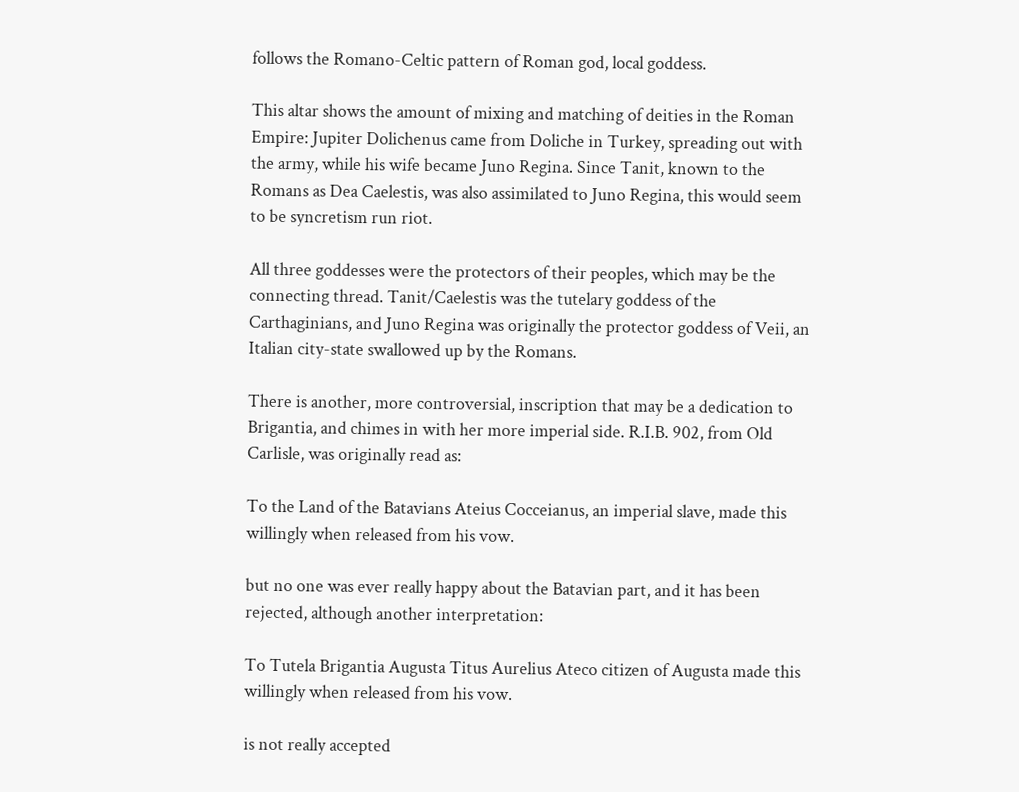follows the Romano-Celtic pattern of Roman god, local goddess.

This altar shows the amount of mixing and matching of deities in the Roman Empire: Jupiter Dolichenus came from Doliche in Turkey, spreading out with the army, while his wife became Juno Regina. Since Tanit, known to the Romans as Dea Caelestis, was also assimilated to Juno Regina, this would seem to be syncretism run riot.

All three goddesses were the protectors of their peoples, which may be the connecting thread. Tanit/Caelestis was the tutelary goddess of the Carthaginians, and Juno Regina was originally the protector goddess of Veii, an Italian city-state swallowed up by the Romans.

There is another, more controversial, inscription that may be a dedication to Brigantia, and chimes in with her more imperial side. R.I.B. 902, from Old Carlisle, was originally read as:

To the Land of the Batavians Ateius Cocceianus, an imperial slave, made this willingly when released from his vow.

but no one was ever really happy about the Batavian part, and it has been rejected, although another interpretation:

To Tutela Brigantia Augusta Titus Aurelius Ateco citizen of Augusta made this willingly when released from his vow.

is not really accepted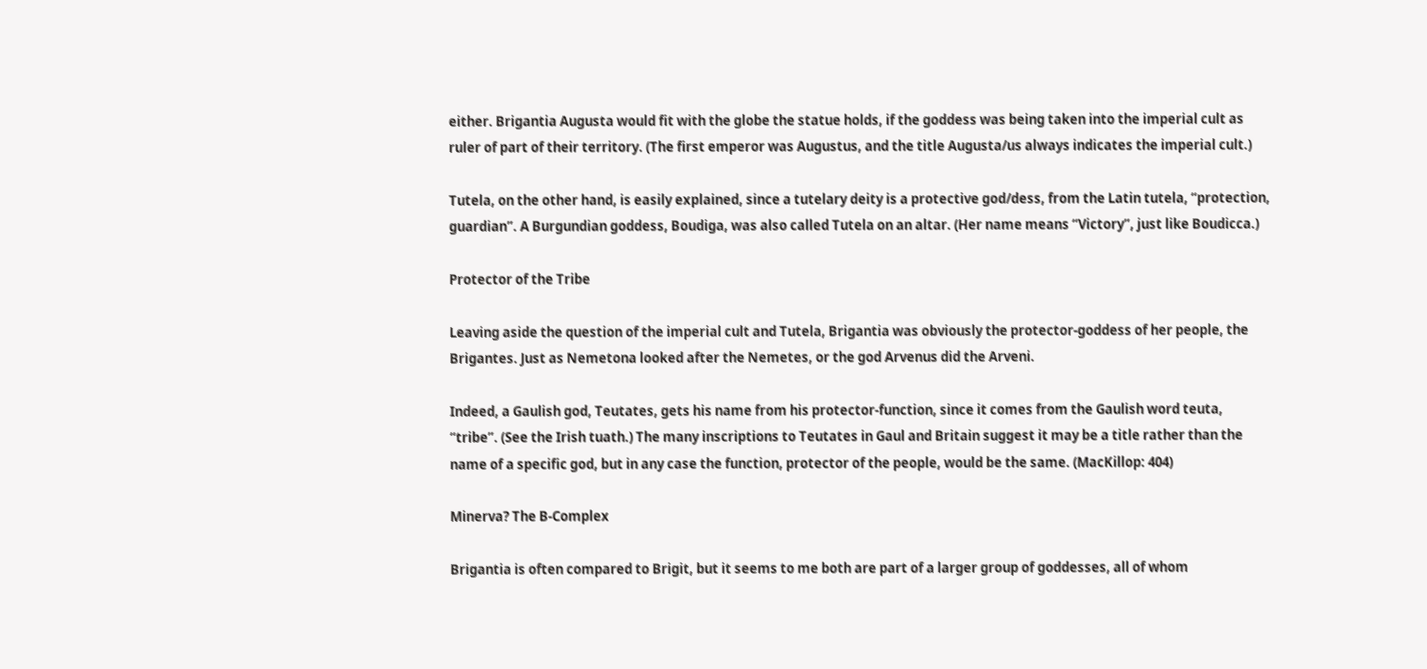either. Brigantia Augusta would fit with the globe the statue holds, if the goddess was being taken into the imperial cult as ruler of part of their territory. (The first emperor was Augustus, and the title Augusta/us always indicates the imperial cult.)

Tutela, on the other hand, is easily explained, since a tutelary deity is a protective god/dess, from the Latin tutela, “protection, guardian”. A Burgundian goddess, Boudiga, was also called Tutela on an altar. (Her name means “Victory”, just like Boudicca.)

Protector of the Tribe

Leaving aside the question of the imperial cult and Tutela, Brigantia was obviously the protector-goddess of her people, the Brigantes. Just as Nemetona looked after the Nemetes, or the god Arvenus did the Arveni.

Indeed, a Gaulish god, Teutates, gets his name from his protector-function, since it comes from the Gaulish word teuta, “tribe”. (See the Irish tuath.) The many inscriptions to Teutates in Gaul and Britain suggest it may be a title rather than the name of a specific god, but in any case the function, protector of the people, would be the same. (MacKillop: 404)

Minerva? The B-Complex

Brigantia is often compared to Brigit, but it seems to me both are part of a larger group of goddesses, all of whom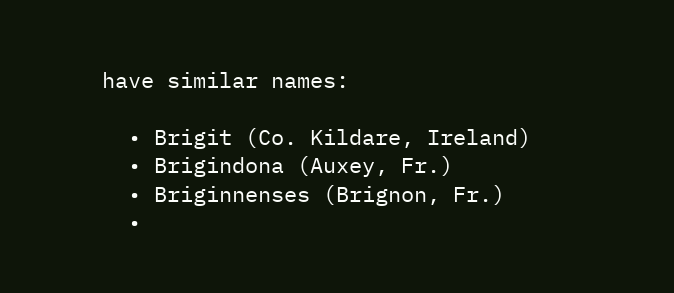have similar names:

  • Brigit (Co. Kildare, Ireland)
  • Brigindona (Auxey, Fr.)
  • Briginnenses (Brignon, Fr.)
  •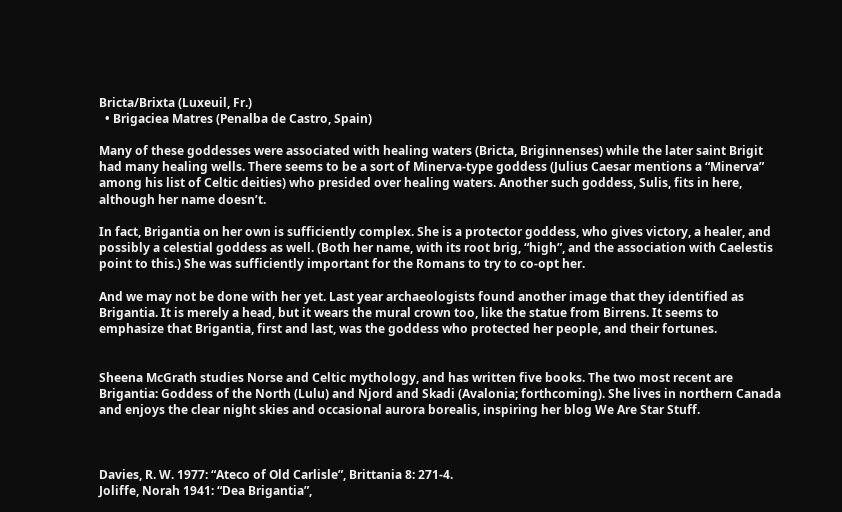Bricta/Brixta (Luxeuil, Fr.)
  • Brigaciea Matres (Penalba de Castro, Spain)

Many of these goddesses were associated with healing waters (Bricta, Briginnenses) while the later saint Brigit had many healing wells. There seems to be a sort of Minerva-type goddess (Julius Caesar mentions a “Minerva” among his list of Celtic deities) who presided over healing waters. Another such goddess, Sulis, fits in here, although her name doesn’t.

In fact, Brigantia on her own is sufficiently complex. She is a protector goddess, who gives victory, a healer, and possibly a celestial goddess as well. (Both her name, with its root brig, “high”, and the association with Caelestis point to this.) She was sufficiently important for the Romans to try to co-opt her.

And we may not be done with her yet. Last year archaeologists found another image that they identified as Brigantia. It is merely a head, but it wears the mural crown too, like the statue from Birrens. It seems to emphasize that Brigantia, first and last, was the goddess who protected her people, and their fortunes.


Sheena McGrath studies Norse and Celtic mythology, and has written five books. The two most recent are Brigantia: Goddess of the North (Lulu) and Njord and Skadi (Avalonia; forthcoming). She lives in northern Canada and enjoys the clear night skies and occasional aurora borealis, inspiring her blog We Are Star Stuff.



Davies, R. W. 1977: “Ateco of Old Carlisle”, Brittania 8: 271-4.
Joliffe, Norah 1941: “Dea Brigantia”,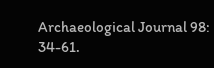Archaeological Journal 98: 34-61.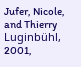Jufer, Nicole, and Thierry Luginbühl, 2001,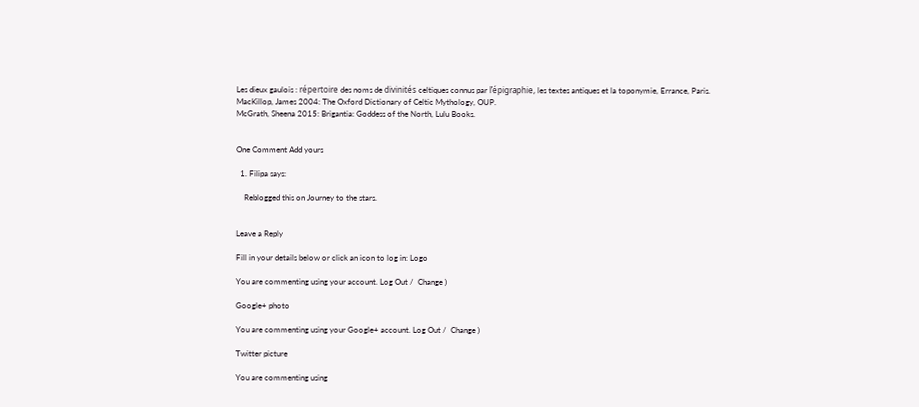Les dieux gaulois : répertoire des noms de divinités celtiques connus par l’épigraphie, les textes antiques et la toponymie, Errance, Paris.
MacKillop, James 2004: The Oxford Dictionary of Celtic Mythology, OUP.
McGrath, Sheena 2015: Brigantia: Goddess of the North, Lulu Books.


One Comment Add yours

  1. Filipa says:

    Reblogged this on Journey to the stars.


Leave a Reply

Fill in your details below or click an icon to log in: Logo

You are commenting using your account. Log Out /  Change )

Google+ photo

You are commenting using your Google+ account. Log Out /  Change )

Twitter picture

You are commenting using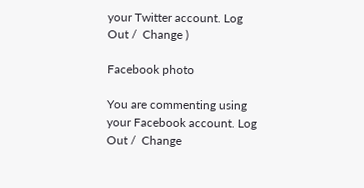your Twitter account. Log Out /  Change )

Facebook photo

You are commenting using your Facebook account. Log Out /  Change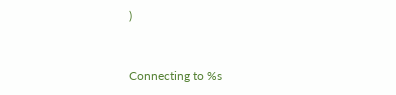)


Connecting to %s